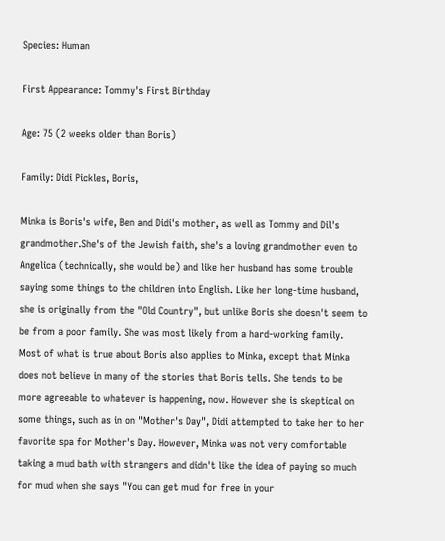Species: Human

First Appearance: Tommy's First Birthday

Age: 75 (2 weeks older than Boris)

Family: Didi Pickles, Boris,

Minka is Boris's wife, Ben and Didi's mother, as well as Tommy and Dil's grandmother.She's of the Jewish faith, she's a loving grandmother even to Angelica (technically, she would be) and like her husband has some trouble saying some things to the children into English. Like her long-time husband, she is originally from the "Old Country", but unlike Boris she doesn't seem to be from a poor family. She was most likely from a hard-working family. Most of what is true about Boris also applies to Minka, except that Minka does not believe in many of the stories that Boris tells. She tends to be more agreeable to whatever is happening, now. However she is skeptical on some things, such as in on "Mother's Day", Didi attempted to take her to her favorite spa for Mother's Day. However, Minka was not very comfortable taking a mud bath with strangers and didn't like the idea of paying so much for mud when she says "You can get mud for free in your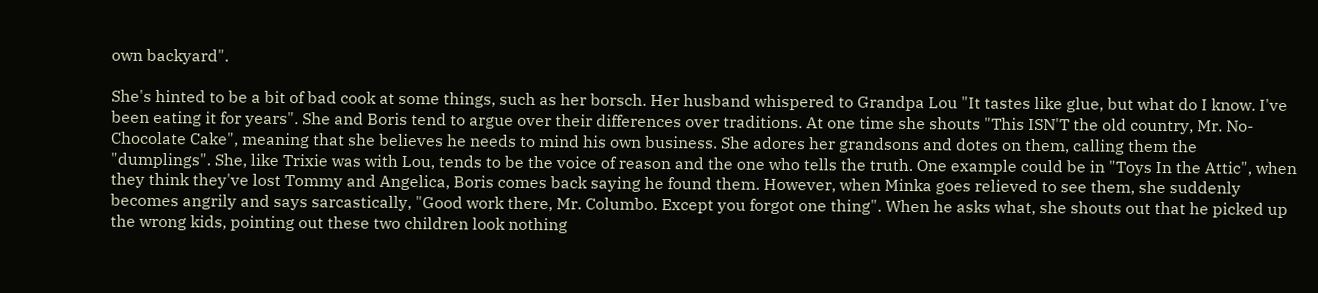own backyard".

She's hinted to be a bit of bad cook at some things, such as her borsch. Her husband whispered to Grandpa Lou "It tastes like glue, but what do I know. I've been eating it for years". She and Boris tend to argue over their differences over traditions. At one time she shouts "This ISN'T the old country, Mr. No-Chocolate Cake", meaning that she believes he needs to mind his own business. She adores her grandsons and dotes on them, calling them the "dumplings". She, like Trixie was with Lou, tends to be the voice of reason and the one who tells the truth. One example could be in "Toys In the Attic", when they think they've lost Tommy and Angelica, Boris comes back saying he found them. However, when Minka goes relieved to see them, she suddenly becomes angrily and says sarcastically, "Good work there, Mr. Columbo. Except you forgot one thing". When he asks what, she shouts out that he picked up the wrong kids, pointing out these two children look nothing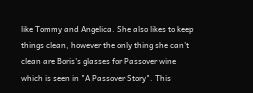like Tommy and Angelica. She also likes to keep things clean, however the only thing she can't clean are Boris's glasses for Passover wine which is seen in "A Passover Story". This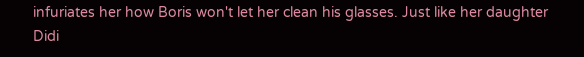infuriates her how Boris won't let her clean his glasses. Just like her daughter Didi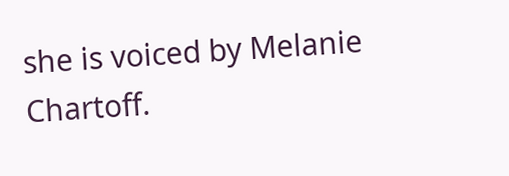she is voiced by Melanie Chartoff.